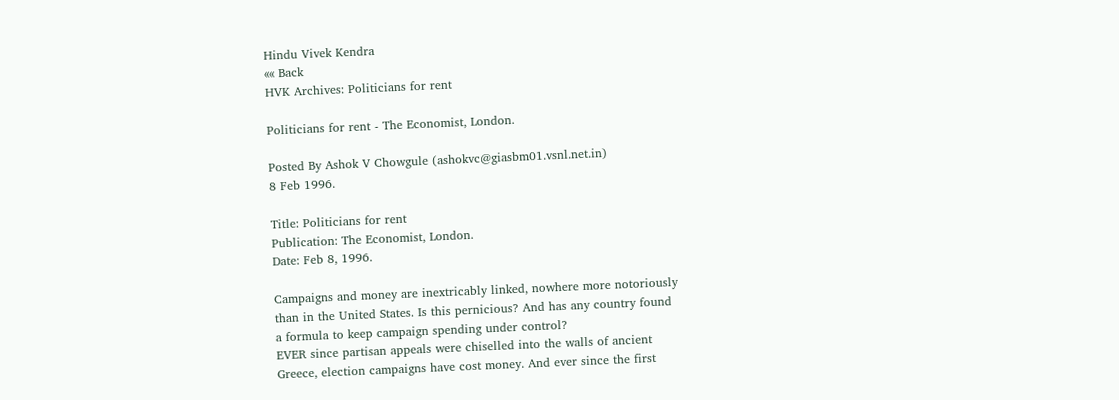Hindu Vivek Kendra
«« Back
HVK Archives: Politicians for rent

Politicians for rent - The Economist, London.

Posted By Ashok V Chowgule (ashokvc@giasbm01.vsnl.net.in)
8 Feb 1996.

Title: Politicians for rent
Publication: The Economist, London.
Date: Feb 8, 1996.

Campaigns and money are inextricably linked, nowhere more notoriously
than in the United States. Is this pernicious? And has any country found
a formula to keep campaign spending under control?
EVER since partisan appeals were chiselled into the walls of ancient
Greece, election campaigns have cost money. And ever since the first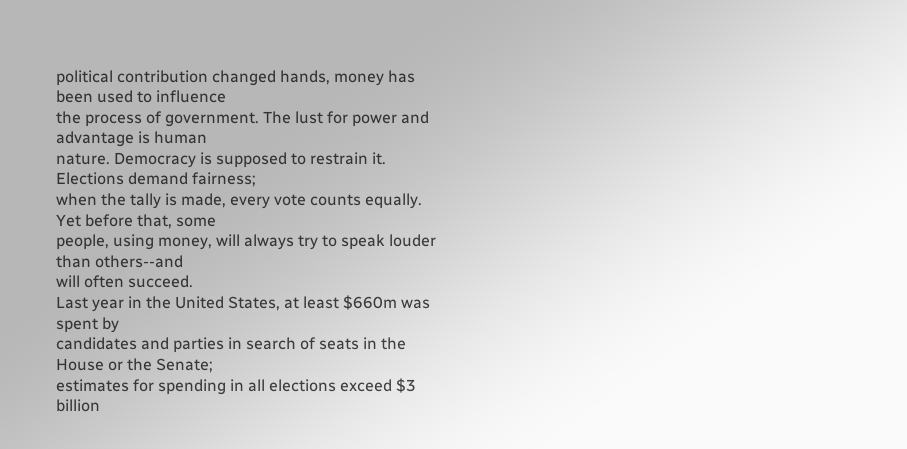political contribution changed hands, money has been used to influence
the process of government. The lust for power and advantage is human
nature. Democracy is supposed to restrain it. Elections demand fairness;
when the tally is made, every vote counts equally. Yet before that, some
people, using money, will always try to speak louder than others--and
will often succeed.
Last year in the United States, at least $660m was spent by
candidates and parties in search of seats in the House or the Senate;
estimates for spending in all elections exceed $3 billion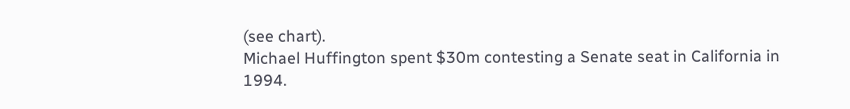(see chart).
Michael Huffington spent $30m contesting a Senate seat in California in
1994.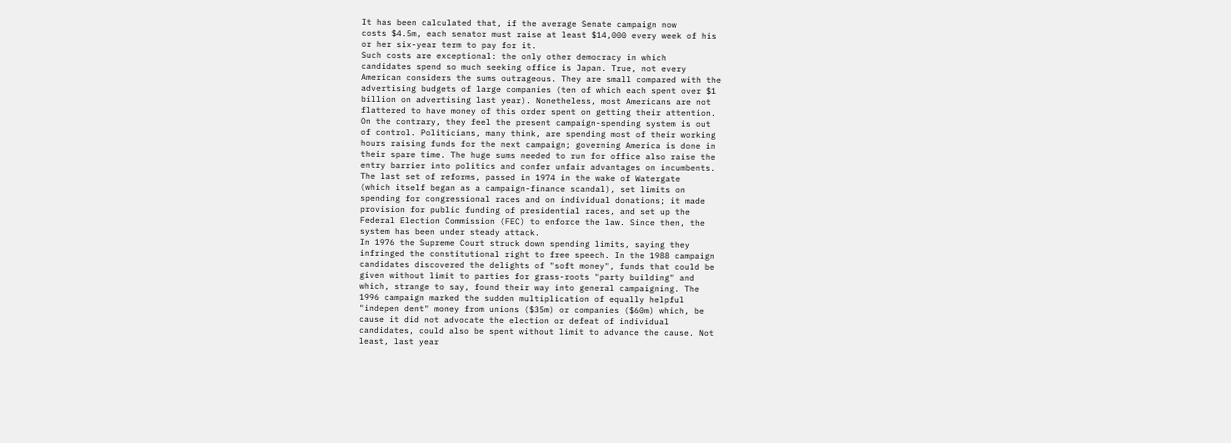It has been calculated that, if the average Senate campaign now
costs $4.5m, each senator must raise at least $14,000 every week of his
or her six-year term to pay for it.
Such costs are exceptional: the only other democracy in which
candidates spend so much seeking office is Japan. True, not every
American considers the sums outrageous. They are small compared with the
advertising budgets of large companies (ten of which each spent over $1
billion on advertising last year). Nonetheless, most Americans are not
flattered to have money of this order spent on getting their attention.
On the contrary, they feel the present campaign-spending system is out
of control. Politicians, many think, are spending most of their working
hours raising funds for the next campaign; governing America is done in
their spare time. The huge sums needed to run for office also raise the
entry barrier into politics and confer unfair advantages on incumbents.
The last set of reforms, passed in 1974 in the wake of Watergate
(which itself began as a campaign-finance scandal), set limits on
spending for congressional races and on individual donations; it made
provision for public funding of presidential races, and set up the
Federal Election Commission (FEC) to enforce the law. Since then, the
system has been under steady attack.
In 1976 the Supreme Court struck down spending limits, saying they
infringed the constitutional right to free speech. In the 1988 campaign
candidates discovered the delights of "soft money", funds that could be
given without limit to parties for grass-roots "party building" and
which, strange to say, found their way into general campaigning. The
1996 campaign marked the sudden multiplication of equally helpful
"indepen dent" money from unions ($35m) or companies ($60m) which, be
cause it did not advocate the election or defeat of individual
candidates, could also be spent without limit to advance the cause. Not
least, last year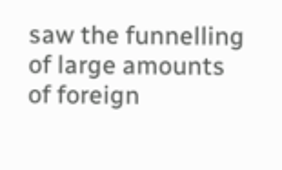saw the funnelling of large amounts of foreign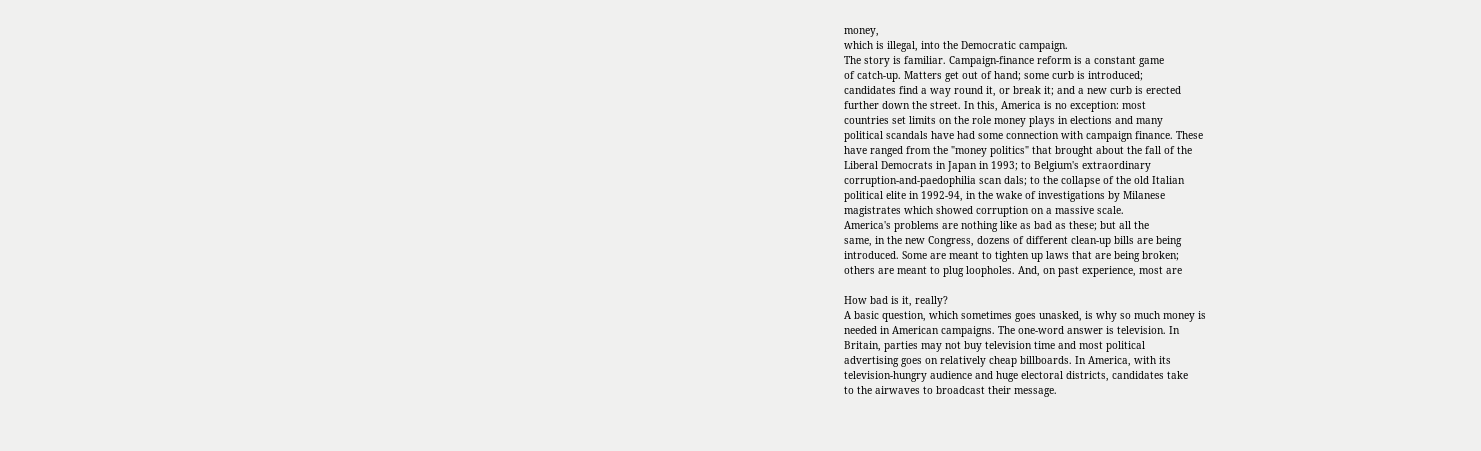money,
which is illegal, into the Democratic campaign.
The story is familiar. Campaign-finance reform is a constant game
of catch-up. Matters get out of hand; some curb is introduced;
candidates find a way round it, or break it; and a new curb is erected
further down the street. In this, America is no exception: most
countries set limits on the role money plays in elections and many
political scandals have had some connection with campaign finance. These
have ranged from the "money politics" that brought about the fall of the
Liberal Democrats in Japan in 1993; to Belgium's extraordinary
corruption-and-paedophilia scan dals; to the collapse of the old Italian
political elite in 1992-94, in the wake of investigations by Milanese
magistrates which showed corruption on a massive scale.
America's problems are nothing like as bad as these; but all the
same, in the new Congress, dozens of different clean-up bills are being
introduced. Some are meant to tighten up laws that are being broken;
others are meant to plug loopholes. And, on past experience, most are

How bad is it, really?
A basic question, which sometimes goes unasked, is why so much money is
needed in American campaigns. The one-word answer is television. In
Britain, parties may not buy television time and most political
advertising goes on relatively cheap billboards. In America, with its
television-hungry audience and huge electoral districts, candidates take
to the airwaves to broadcast their message.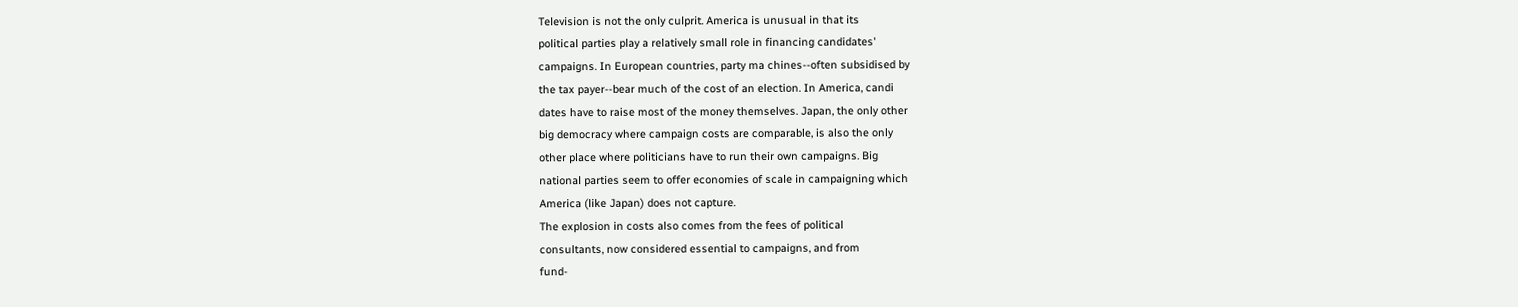Television is not the only culprit. America is unusual in that its
political parties play a relatively small role in financing candidates'
campaigns. In European countries, party ma chines--often subsidised by
the tax payer--bear much of the cost of an election. In America, candi
dates have to raise most of the money themselves. Japan, the only other
big democracy where campaign costs are comparable, is also the only
other place where politicians have to run their own campaigns. Big
national parties seem to offer economies of scale in campaigning which
America (like Japan) does not capture.
The explosion in costs also comes from the fees of political
consultants, now considered essential to campaigns, and from
fund-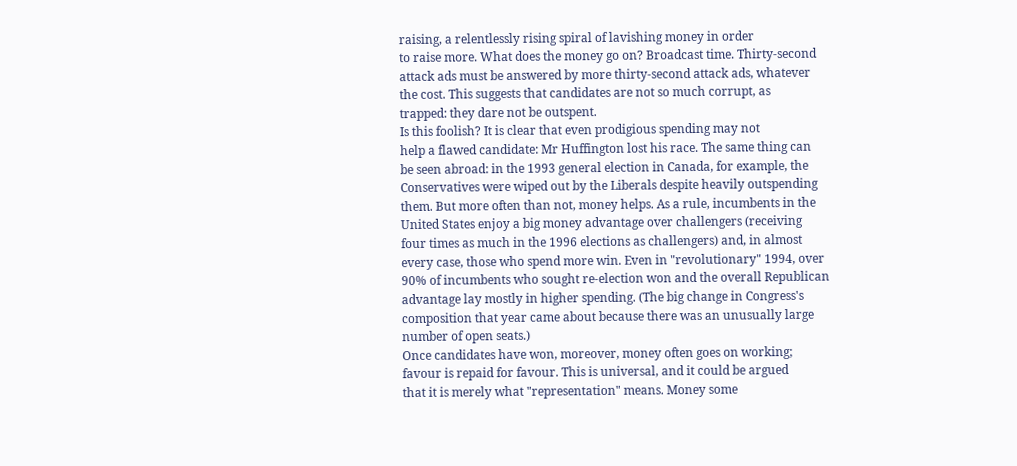raising, a relentlessly rising spiral of lavishing money in order
to raise more. What does the money go on? Broadcast time. Thirty-second
attack ads must be answered by more thirty-second attack ads, whatever
the cost. This suggests that candidates are not so much corrupt, as
trapped: they dare not be outspent.
Is this foolish? It is clear that even prodigious spending may not
help a flawed candidate: Mr Huffington lost his race. The same thing can
be seen abroad: in the 1993 general election in Canada, for example, the
Conservatives were wiped out by the Liberals despite heavily outspending
them. But more often than not, money helps. As a rule, incumbents in the
United States enjoy a big money advantage over challengers (receiving
four times as much in the 1996 elections as challengers) and, in almost
every case, those who spend more win. Even in "revolutionary" 1994, over
90% of incumbents who sought re-election won and the overall Republican
advantage lay mostly in higher spending. (The big change in Congress's
composition that year came about because there was an unusually large
number of open seats.)
Once candidates have won, moreover, money often goes on working;
favour is repaid for favour. This is universal, and it could be argued
that it is merely what "representation" means. Money some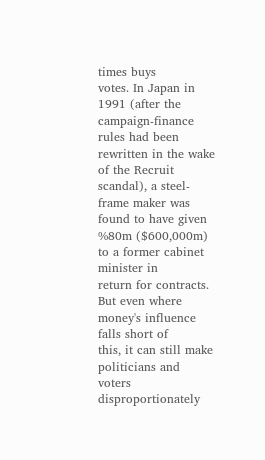times buys
votes. In Japan in 1991 (after the campaign-finance rules had been
rewritten in the wake of the Recruit scandal), a steel-frame maker was
found to have given %80m ($600,000m) to a former cabinet minister in
return for contracts. But even where money's influence falls short of
this, it can still make politicians and voters disproportionately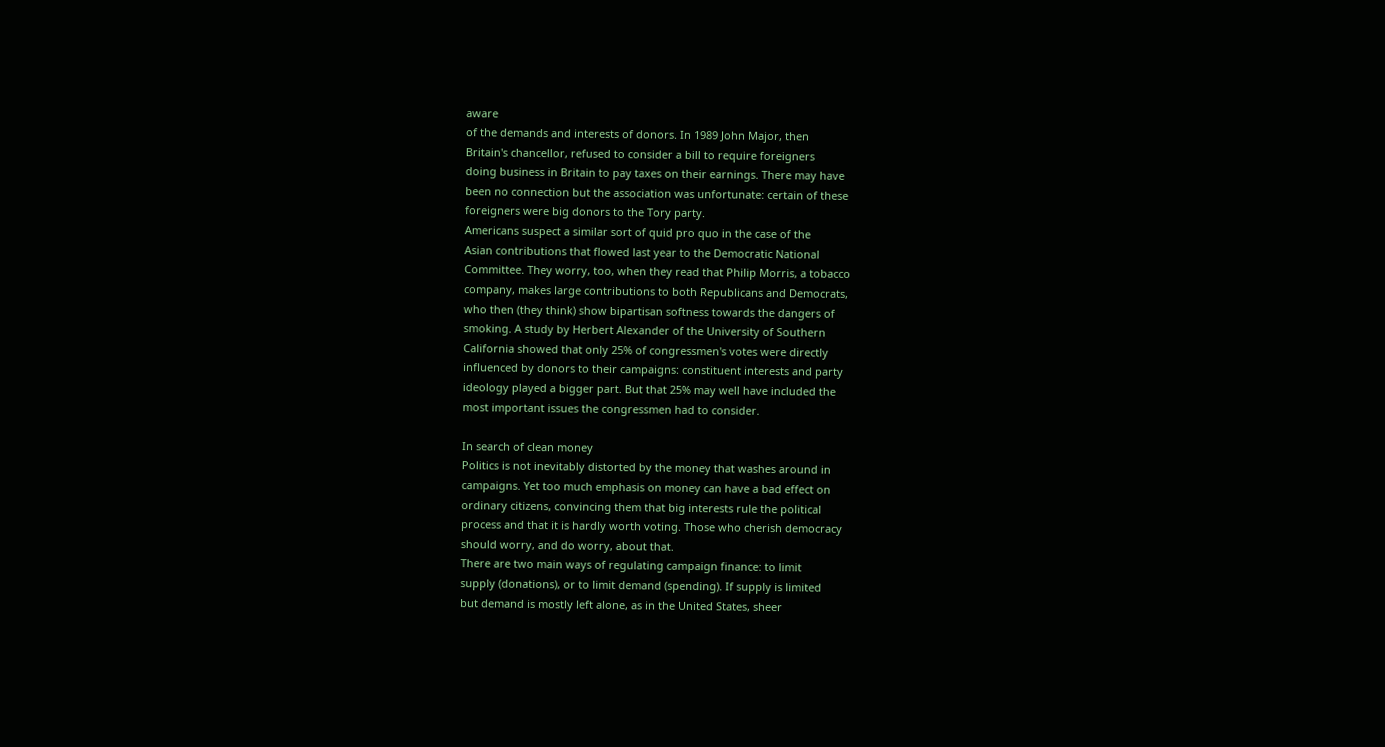aware
of the demands and interests of donors. In 1989 John Major, then
Britain's chancellor, refused to consider a bill to require foreigners
doing business in Britain to pay taxes on their earnings. There may have
been no connection but the association was unfortunate: certain of these
foreigners were big donors to the Tory party.
Americans suspect a similar sort of quid pro quo in the case of the
Asian contributions that flowed last year to the Democratic National
Committee. They worry, too, when they read that Philip Morris, a tobacco
company, makes large contributions to both Republicans and Democrats,
who then (they think) show bipartisan softness towards the dangers of
smoking. A study by Herbert Alexander of the University of Southern
California showed that only 25% of congressmen's votes were directly
influenced by donors to their campaigns: constituent interests and party
ideology played a bigger part. But that 25% may well have included the
most important issues the congressmen had to consider.

In search of clean money
Politics is not inevitably distorted by the money that washes around in
campaigns. Yet too much emphasis on money can have a bad effect on
ordinary citizens, convincing them that big interests rule the political
process and that it is hardly worth voting. Those who cherish democracy
should worry, and do worry, about that.
There are two main ways of regulating campaign finance: to limit
supply (donations), or to limit demand (spending). If supply is limited
but demand is mostly left alone, as in the United States, sheer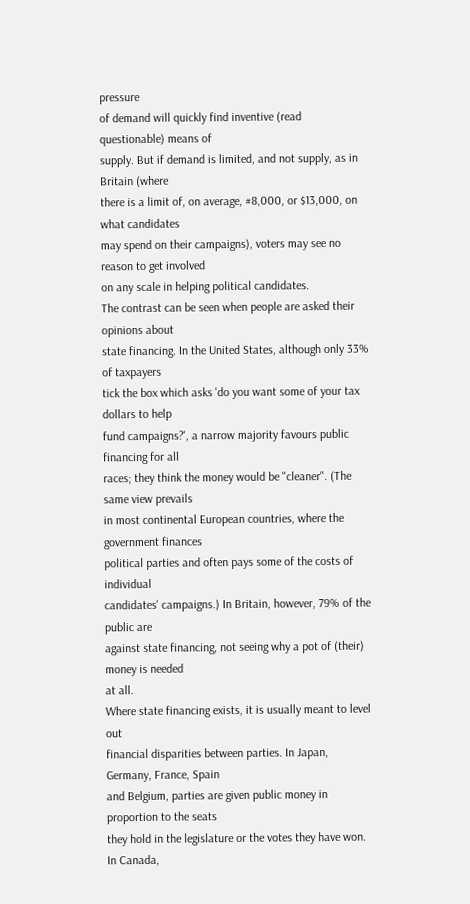pressure
of demand will quickly find inventive (read questionable) means of
supply. But if demand is limited, and not supply, as in Britain (where
there is a limit of, on average, #8,000, or $13,000, on what candidates
may spend on their campaigns), voters may see no reason to get involved
on any scale in helping political candidates.
The contrast can be seen when people are asked their opinions about
state financing. In the United States, although only 33% of taxpayers
tick the box which asks 'do you want some of your tax dollars to help
fund campaigns?', a narrow majority favours public financing for all
races; they think the money would be "cleaner". (The same view prevails
in most continental European countries, where the government finances
political parties and often pays some of the costs of individual
candidates' campaigns.) In Britain, however, 79% of the public are
against state financing, not seeing why a pot of (their) money is needed
at all.
Where state financing exists, it is usually meant to level out
financial disparities between parties. In Japan, Germany, France, Spain
and Belgium, parties are given public money in proportion to the seats
they hold in the legislature or the votes they have won. In Canada,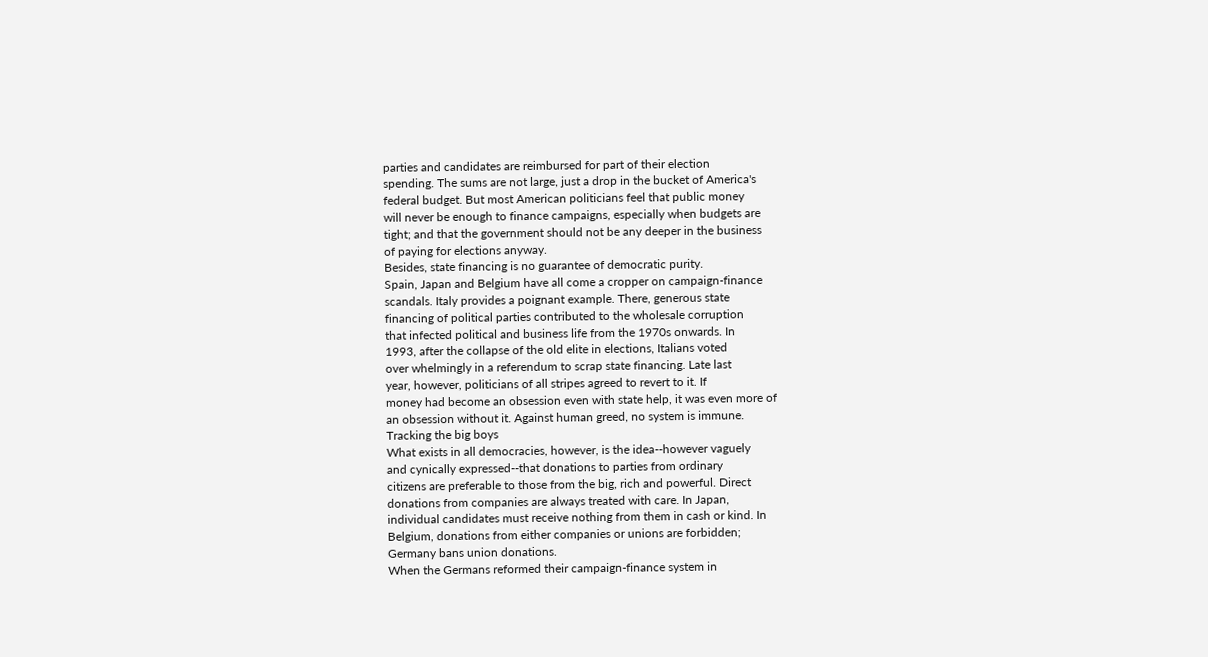parties and candidates are reimbursed for part of their election
spending. The sums are not large, just a drop in the bucket of America's
federal budget. But most American politicians feel that public money
will never be enough to finance campaigns, especially when budgets are
tight; and that the government should not be any deeper in the business
of paying for elections anyway.
Besides, state financing is no guarantee of democratic purity.
Spain, Japan and Belgium have all come a cropper on campaign-finance
scandals. Italy provides a poignant example. There, generous state
financing of political parties contributed to the wholesale corruption
that infected political and business life from the 1970s onwards. In
1993, after the collapse of the old elite in elections, Italians voted
over whelmingly in a referendum to scrap state financing. Late last
year, however, politicians of all stripes agreed to revert to it. If
money had become an obsession even with state help, it was even more of
an obsession without it. Against human greed, no system is immune.
Tracking the big boys
What exists in all democracies, however, is the idea--however vaguely
and cynically expressed--that donations to parties from ordinary
citizens are preferable to those from the big, rich and powerful. Direct
donations from companies are always treated with care. In Japan,
individual candidates must receive nothing from them in cash or kind. In
Belgium, donations from either companies or unions are forbidden;
Germany bans union donations.
When the Germans reformed their campaign-finance system in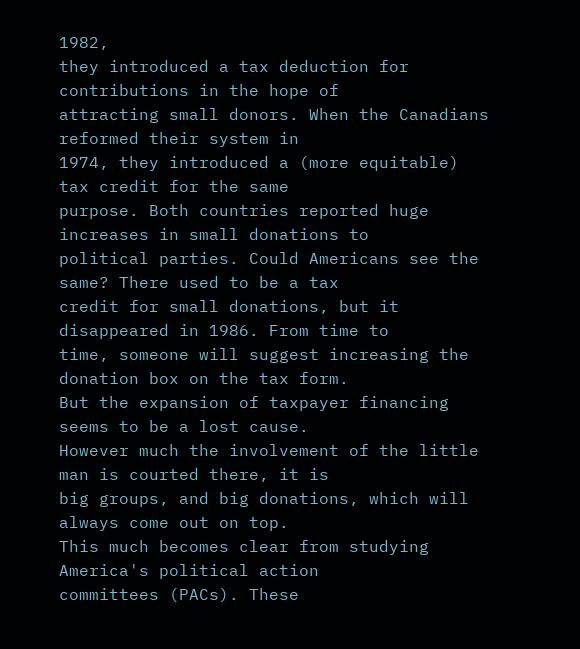1982,
they introduced a tax deduction for contributions in the hope of
attracting small donors. When the Canadians reformed their system in
1974, they introduced a (more equitable) tax credit for the same
purpose. Both countries reported huge increases in small donations to
political parties. Could Americans see the same? There used to be a tax
credit for small donations, but it disappeared in 1986. From time to
time, someone will suggest increasing the donation box on the tax form.
But the expansion of taxpayer financing seems to be a lost cause.
However much the involvement of the little man is courted there, it is
big groups, and big donations, which will always come out on top.
This much becomes clear from studying America's political action
committees (PACs). These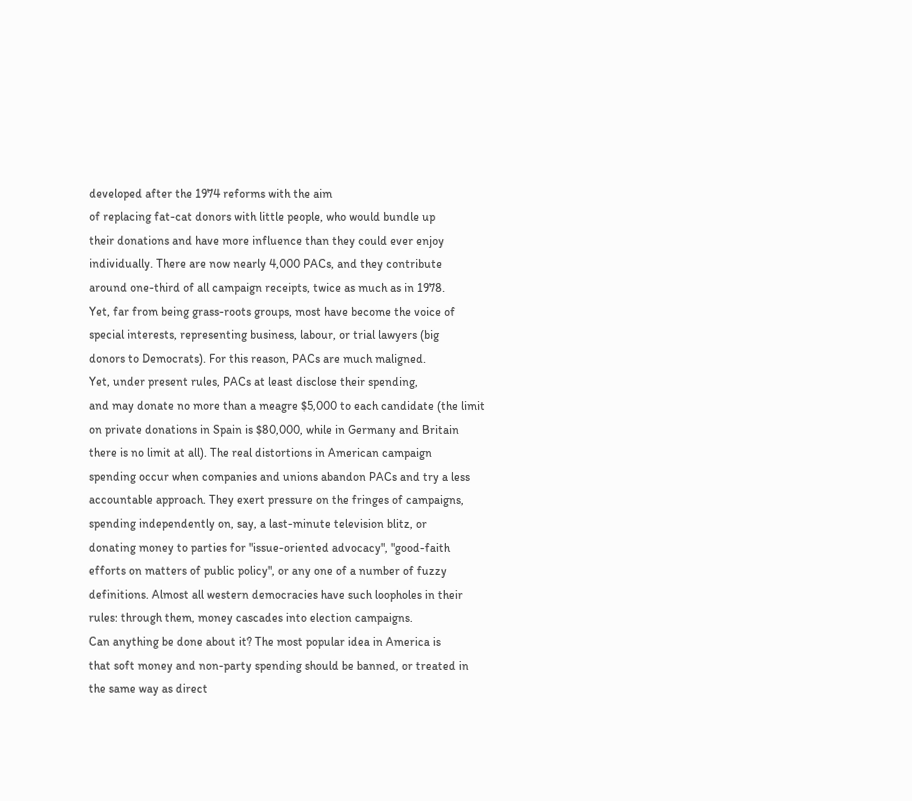developed after the 1974 reforms with the aim
of replacing fat-cat donors with little people, who would bundle up
their donations and have more influence than they could ever enjoy
individually. There are now nearly 4,000 PACs, and they contribute
around one-third of all campaign receipts, twice as much as in 1978.
Yet, far from being grass-roots groups, most have become the voice of
special interests, representing business, labour, or trial lawyers (big
donors to Democrats). For this reason, PACs are much maligned.
Yet, under present rules, PACs at least disclose their spending,
and may donate no more than a meagre $5,000 to each candidate (the limit
on private donations in Spain is $80,000, while in Germany and Britain
there is no limit at all). The real distortions in American campaign
spending occur when companies and unions abandon PACs and try a less
accountable approach. They exert pressure on the fringes of campaigns,
spending independently on, say, a last-minute television blitz, or
donating money to parties for "issue-oriented advocacy", "good-faith
efforts on matters of public policy", or any one of a number of fuzzy
definitions. Almost all western democracies have such loopholes in their
rules: through them, money cascades into election campaigns.
Can anything be done about it? The most popular idea in America is
that soft money and non-party spending should be banned, or treated in
the same way as direct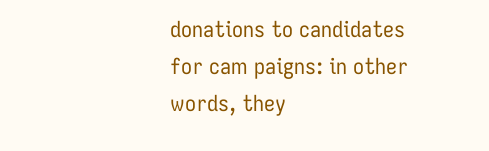donations to candidates for cam paigns: in other
words, they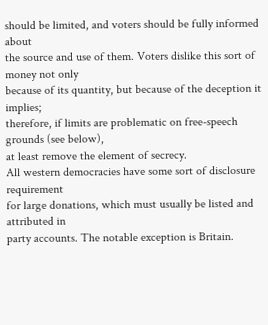should be limited, and voters should be fully informed about
the source and use of them. Voters dislike this sort of money not only
because of its quantity, but because of the deception it implies;
therefore, if limits are problematic on free-speech grounds (see below),
at least remove the element of secrecy.
All western democracies have some sort of disclosure requirement
for large donations, which must usually be listed and attributed in
party accounts. The notable exception is Britain.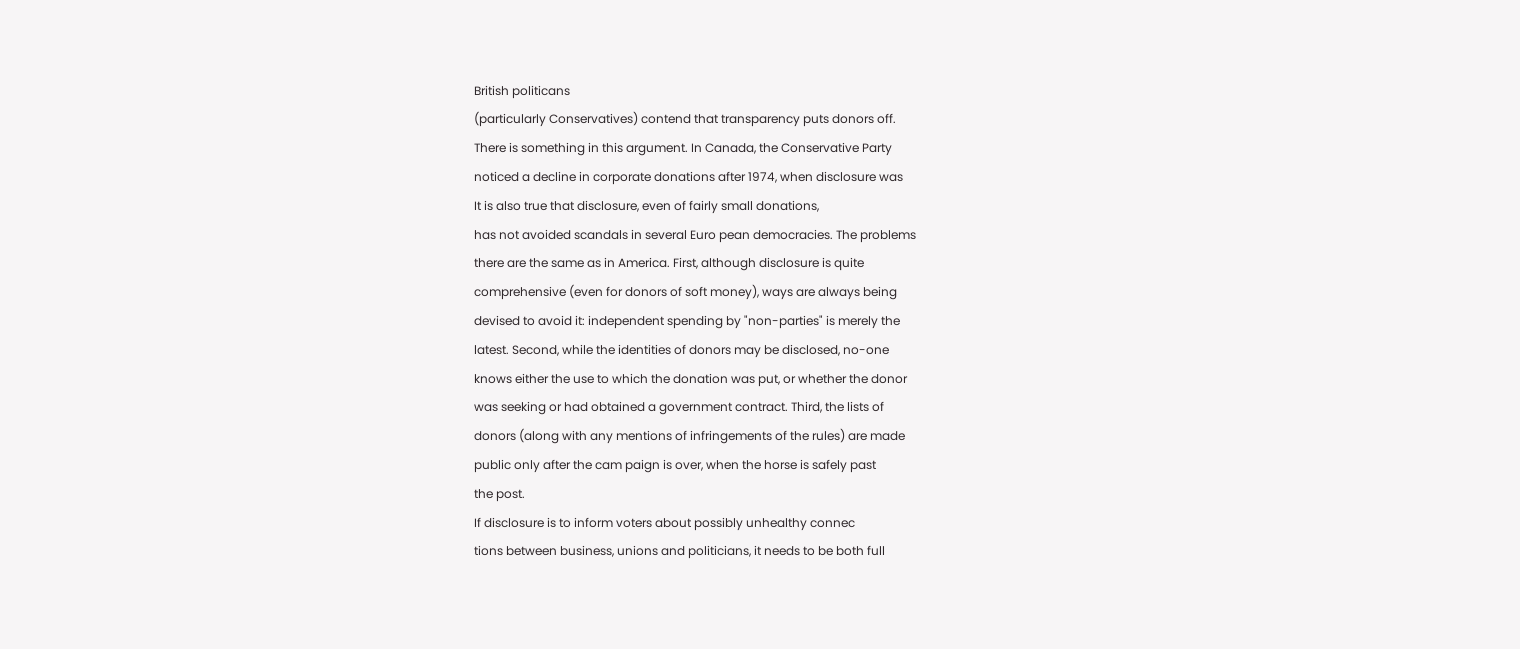British politicans
(particularly Conservatives) contend that transparency puts donors off.
There is something in this argument. In Canada, the Conservative Party
noticed a decline in corporate donations after 1974, when disclosure was
It is also true that disclosure, even of fairly small donations,
has not avoided scandals in several Euro pean democracies. The problems
there are the same as in America. First, although disclosure is quite
comprehensive (even for donors of soft money), ways are always being
devised to avoid it: independent spending by "non-parties" is merely the
latest. Second, while the identities of donors may be disclosed, no-one
knows either the use to which the donation was put, or whether the donor
was seeking or had obtained a government contract. Third, the lists of
donors (along with any mentions of infringements of the rules) are made
public only after the cam paign is over, when the horse is safely past
the post.
If disclosure is to inform voters about possibly unhealthy connec
tions between business, unions and politicians, it needs to be both full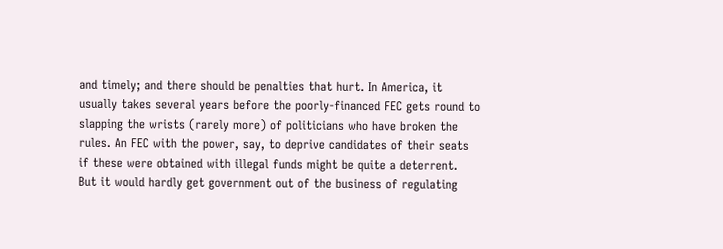and timely; and there should be penalties that hurt. In America, it
usually takes several years before the poorly-financed FEC gets round to
slapping the wrists (rarely more) of politicians who have broken the
rules. An FEC with the power, say, to deprive candidates of their seats
if these were obtained with illegal funds might be quite a deterrent.
But it would hardly get government out of the business of regulating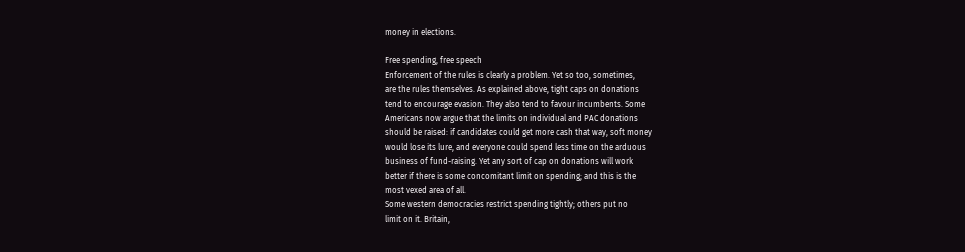money in elections.

Free spending, free speech
Enforcement of the rules is clearly a problem. Yet so too, sometimes,
are the rules themselves. As explained above, tight caps on donations
tend to encourage evasion. They also tend to favour incumbents. Some
Americans now argue that the limits on individual and PAC donations
should be raised: if candidates could get more cash that way, soft money
would lose its lure, and everyone could spend less time on the arduous
business of fund-raising. Yet any sort of cap on donations will work
better if there is some concomitant limit on spending; and this is the
most vexed area of all.
Some western democracies restrict spending tightly; others put no
limit on it. Britain,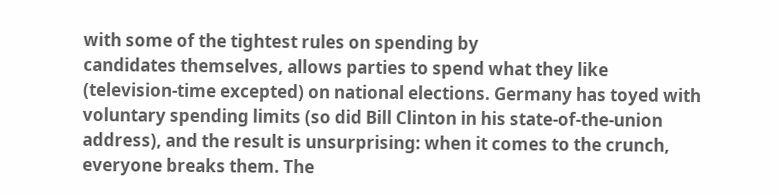with some of the tightest rules on spending by
candidates themselves, allows parties to spend what they like
(television-time excepted) on national elections. Germany has toyed with
voluntary spending limits (so did Bill Clinton in his state-of-the-union
address), and the result is unsurprising: when it comes to the crunch,
everyone breaks them. The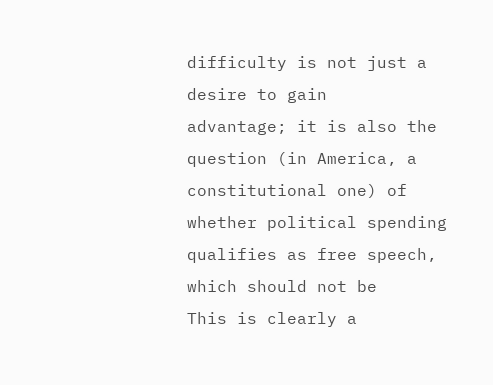difficulty is not just a desire to gain
advantage; it is also the question (in America, a constitutional one) of
whether political spending qualifies as free speech, which should not be
This is clearly a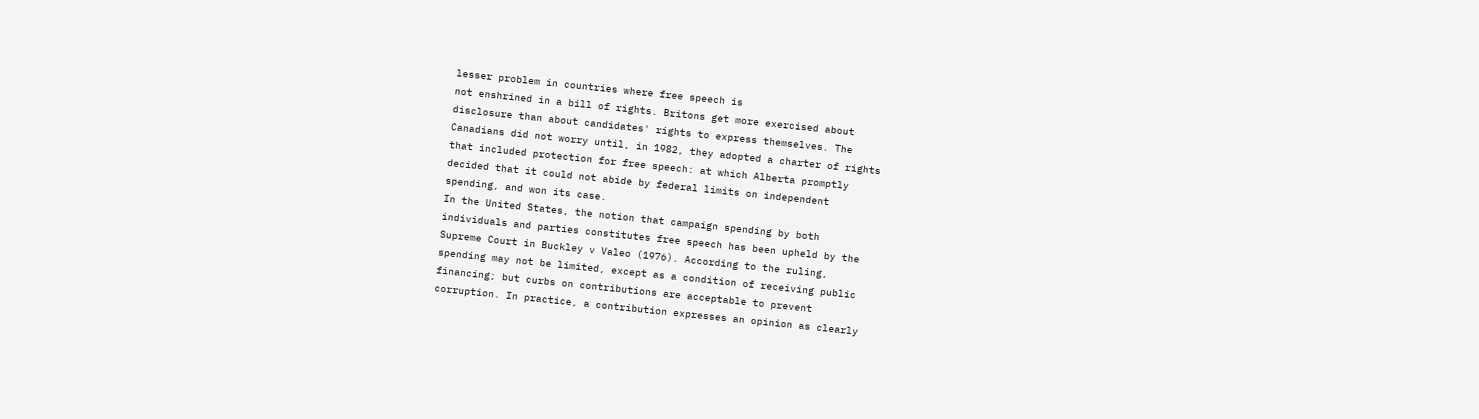lesser problem in countries where free speech is
not enshrined in a bill of rights. Britons get more exercised about
disclosure than about candidates' rights to express themselves. The
Canadians did not worry until, in 1982, they adopted a charter of rights
that included protection for free speech: at which Alberta promptly
decided that it could not abide by federal limits on independent
spending, and won its case.
In the United States, the notion that campaign spending by both
individuals and parties constitutes free speech has been upheld by the
Supreme Court in Buckley v Valeo (1976). According to the ruling,
spending may not be limited, except as a condition of receiving public
financing; but curbs on contributions are acceptable to prevent
corruption. In practice, a contribution expresses an opinion as clearly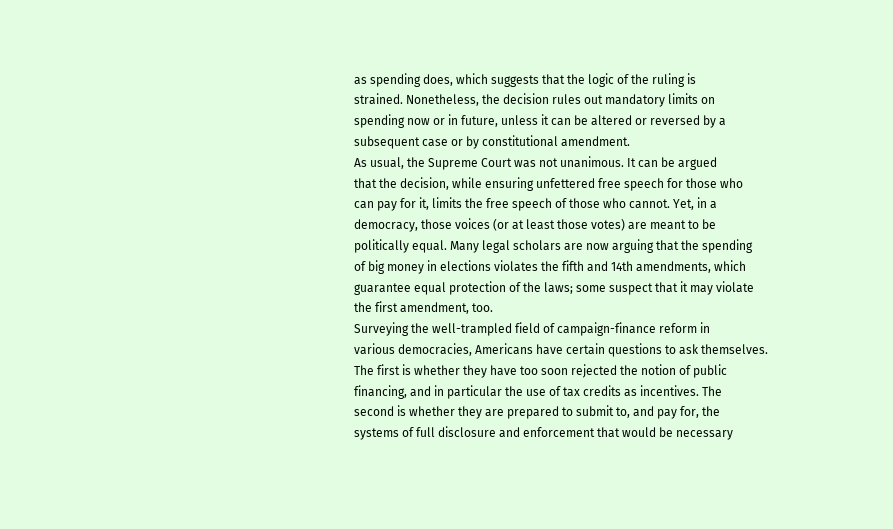as spending does, which suggests that the logic of the ruling is
strained. Nonetheless, the decision rules out mandatory limits on
spending now or in future, unless it can be altered or reversed by a
subsequent case or by constitutional amendment.
As usual, the Supreme Court was not unanimous. It can be argued
that the decision, while ensuring unfettered free speech for those who
can pay for it, limits the free speech of those who cannot. Yet, in a
democracy, those voices (or at least those votes) are meant to be
politically equal. Many legal scholars are now arguing that the spending
of big money in elections violates the fifth and 14th amendments, which
guarantee equal protection of the laws; some suspect that it may violate
the first amendment, too.
Surveying the well-trampled field of campaign-finance reform in
various democracies, Americans have certain questions to ask themselves.
The first is whether they have too soon rejected the notion of public
financing, and in particular the use of tax credits as incentives. The
second is whether they are prepared to submit to, and pay for, the
systems of full disclosure and enforcement that would be necessary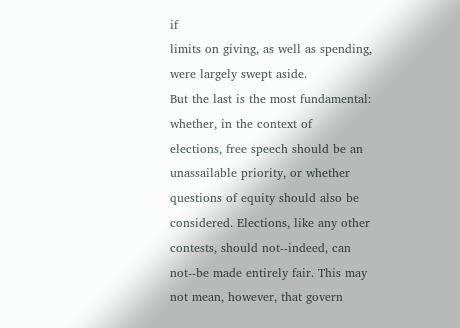if
limits on giving, as well as spending, were largely swept aside.
But the last is the most fundamental: whether, in the context of
elections, free speech should be an unassailable priority, or whether
questions of equity should also be considered. Elections, like any other
contests, should not--indeed, can not--be made entirely fair. This may
not mean, however, that govern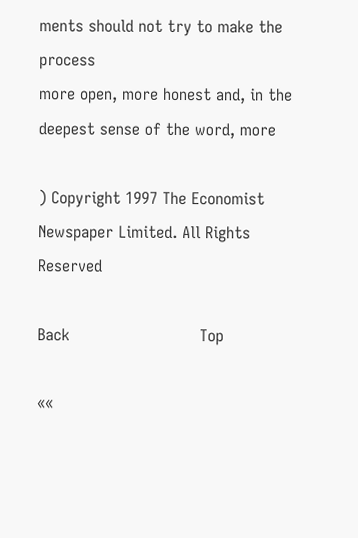ments should not try to make the process
more open, more honest and, in the deepest sense of the word, more

) Copyright 1997 The Economist Newspaper Limited. All Rights Reserved

Back                          Top

««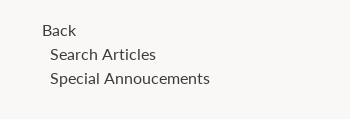Back
  Search Articles
  Special Annoucements